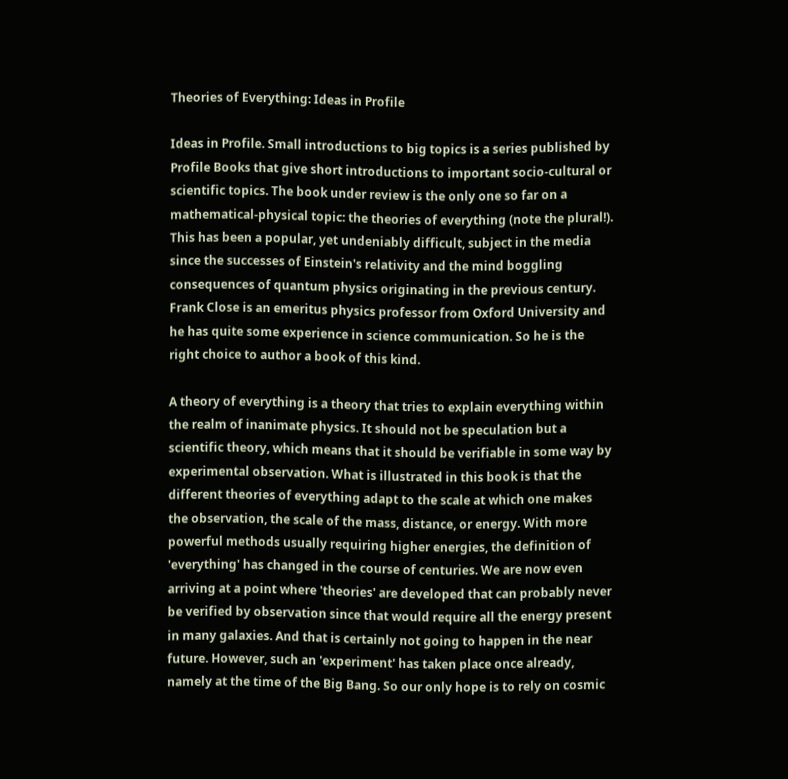Theories of Everything: Ideas in Profile

Ideas in Profile. Small introductions to big topics is a series published by Profile Books that give short introductions to important socio-cultural or scientific topics. The book under review is the only one so far on a mathematical-physical topic: the theories of everything (note the plural!). This has been a popular, yet undeniably difficult, subject in the media since the successes of Einstein's relativity and the mind boggling consequences of quantum physics originating in the previous century. Frank Close is an emeritus physics professor from Oxford University and he has quite some experience in science communication. So he is the right choice to author a book of this kind.

A theory of everything is a theory that tries to explain everything within the realm of inanimate physics. It should not be speculation but a scientific theory, which means that it should be verifiable in some way by experimental observation. What is illustrated in this book is that the different theories of everything adapt to the scale at which one makes the observation, the scale of the mass, distance, or energy. With more powerful methods usually requiring higher energies, the definition of 'everything' has changed in the course of centuries. We are now even arriving at a point where 'theories' are developed that can probably never be verified by observation since that would require all the energy present in many galaxies. And that is certainly not going to happen in the near future. However, such an 'experiment' has taken place once already, namely at the time of the Big Bang. So our only hope is to rely on cosmic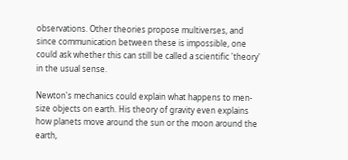observations. Other theories propose multiverses, and since communication between these is impossible, one could ask whether this can still be called a scientific 'theory' in the usual sense.

Newton's mechanics could explain what happens to men-size objects on earth. His theory of gravity even explains how planets move around the sun or the moon around the earth,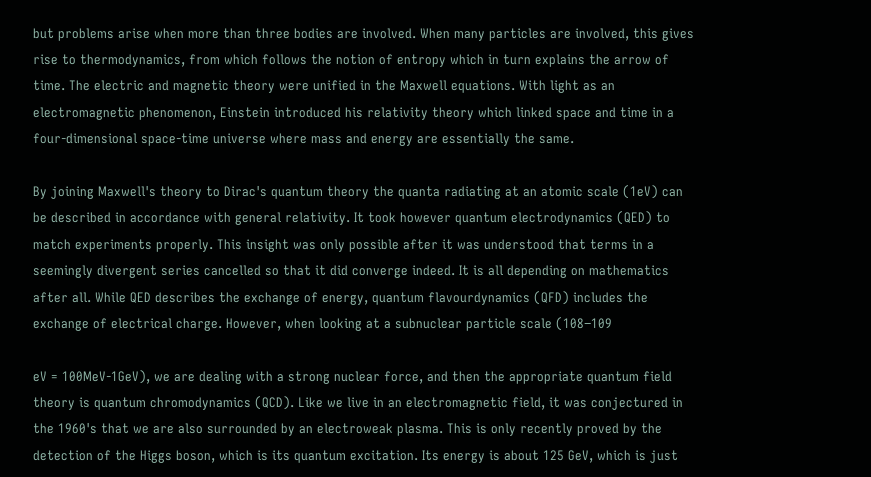but problems arise when more than three bodies are involved. When many particles are involved, this gives rise to thermodynamics, from which follows the notion of entropy which in turn explains the arrow of time. The electric and magnetic theory were unified in the Maxwell equations. With light as an electromagnetic phenomenon, Einstein introduced his relativity theory which linked space and time in a four-dimensional space-time universe where mass and energy are essentially the same.

By joining Maxwell's theory to Dirac's quantum theory the quanta radiating at an atomic scale (1eV) can be described in accordance with general relativity. It took however quantum electrodynamics (QED) to match experiments properly. This insight was only possible after it was understood that terms in a seemingly divergent series cancelled so that it did converge indeed. It is all depending on mathematics after all. While QED describes the exchange of energy, quantum flavourdynamics (QFD) includes the exchange of electrical charge. However, when looking at a subnuclear particle scale (108−109

eV = 100MeV-1GeV), we are dealing with a strong nuclear force, and then the appropriate quantum field theory is quantum chromodynamics (QCD). Like we live in an electromagnetic field, it was conjectured in the 1960's that we are also surrounded by an electroweak plasma. This is only recently proved by the detection of the Higgs boson, which is its quantum excitation. Its energy is about 125 GeV, which is just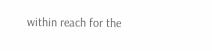within reach for the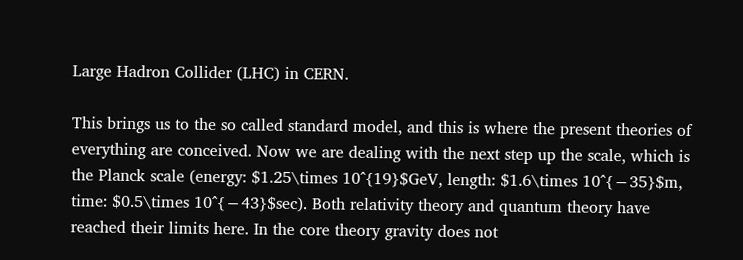Large Hadron Collider (LHC) in CERN.

This brings us to the so called standard model, and this is where the present theories of everything are conceived. Now we are dealing with the next step up the scale, which is the Planck scale (energy: $1.25\times 10^{19}$GeV, length: $1.6\times 10^{−35}$m, time: $0.5\times 10^{−43}$sec). Both relativity theory and quantum theory have reached their limits here. In the core theory gravity does not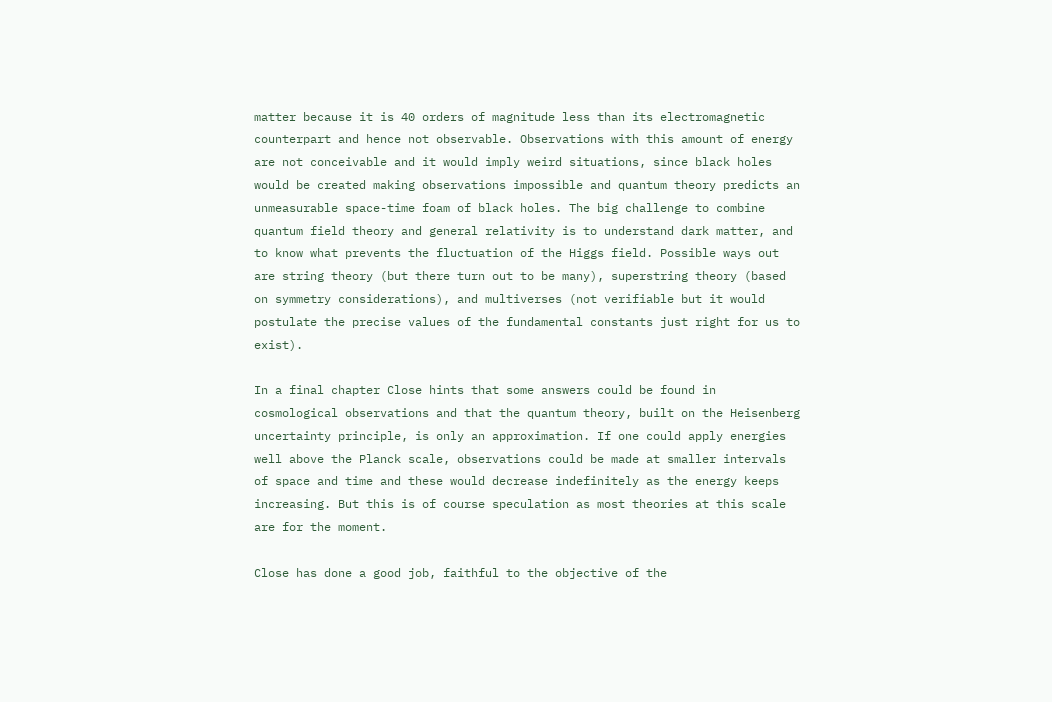matter because it is 40 orders of magnitude less than its electromagnetic counterpart and hence not observable. Observations with this amount of energy are not conceivable and it would imply weird situations, since black holes would be created making observations impossible and quantum theory predicts an unmeasurable space-time foam of black holes. The big challenge to combine quantum field theory and general relativity is to understand dark matter, and to know what prevents the fluctuation of the Higgs field. Possible ways out are string theory (but there turn out to be many), superstring theory (based on symmetry considerations), and multiverses (not verifiable but it would postulate the precise values of the fundamental constants just right for us to exist).

In a final chapter Close hints that some answers could be found in cosmological observations and that the quantum theory, built on the Heisenberg uncertainty principle, is only an approximation. If one could apply energies well above the Planck scale, observations could be made at smaller intervals of space and time and these would decrease indefinitely as the energy keeps increasing. But this is of course speculation as most theories at this scale are for the moment.

Close has done a good job, faithful to the objective of the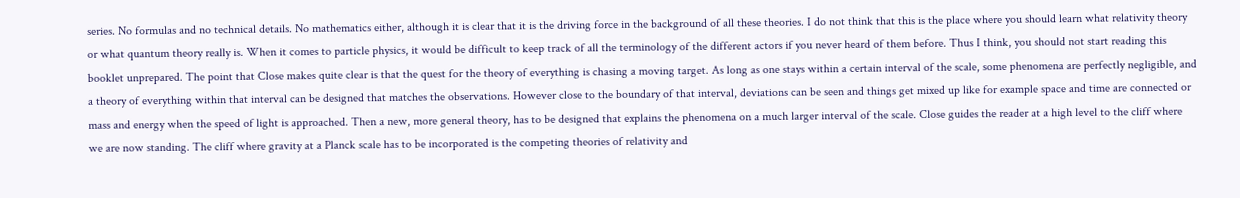series. No formulas and no technical details. No mathematics either, although it is clear that it is the driving force in the background of all these theories. I do not think that this is the place where you should learn what relativity theory or what quantum theory really is. When it comes to particle physics, it would be difficult to keep track of all the terminology of the different actors if you never heard of them before. Thus I think, you should not start reading this booklet unprepared. The point that Close makes quite clear is that the quest for the theory of everything is chasing a moving target. As long as one stays within a certain interval of the scale, some phenomena are perfectly negligible, and a theory of everything within that interval can be designed that matches the observations. However close to the boundary of that interval, deviations can be seen and things get mixed up like for example space and time are connected or mass and energy when the speed of light is approached. Then a new, more general theory, has to be designed that explains the phenomena on a much larger interval of the scale. Close guides the reader at a high level to the cliff where we are now standing. The cliff where gravity at a Planck scale has to be incorporated is the competing theories of relativity and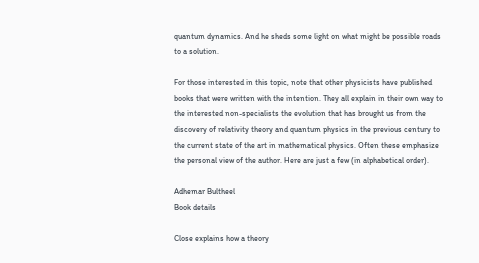quantum dynamics. And he sheds some light on what might be possible roads to a solution.

For those interested in this topic, note that other physicists have published books that were written with the intention. They all explain in their own way to the interested non-specialists the evolution that has brought us from the discovery of relativity theory and quantum physics in the previous century to the current state of the art in mathematical physics. Often these emphasize the personal view of the author. Here are just a few (in alphabetical order).

Adhemar Bultheel
Book details

Close explains how a theory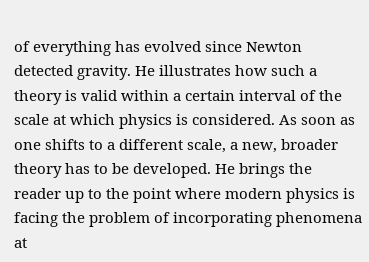of everything has evolved since Newton detected gravity. He illustrates how such a theory is valid within a certain interval of the scale at which physics is considered. As soon as one shifts to a different scale, a new, broader theory has to be developed. He brings the reader up to the point where modern physics is facing the problem of incorporating phenomena at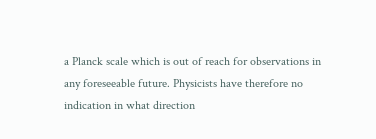a Planck scale which is out of reach for observations in any foreseeable future. Physicists have therefore no indication in what direction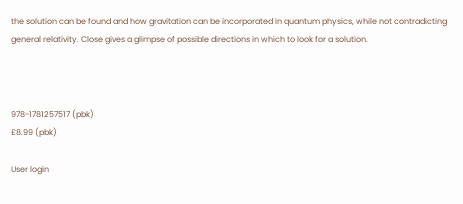the solution can be found and how gravitation can be incorporated in quantum physics, while not contradicting general relativity. Close gives a glimpse of possible directions in which to look for a solution.



978-1781257517 (pbk)
£8.99 (pbk)

User login